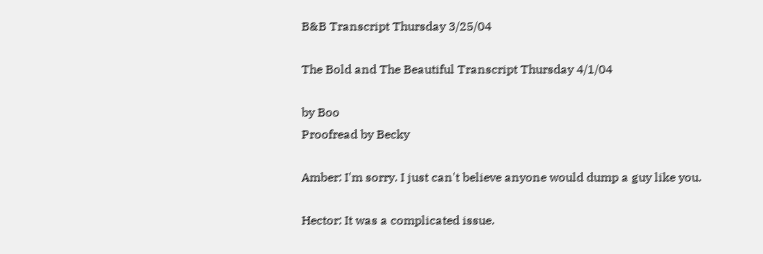B&B Transcript Thursday 3/25/04

The Bold and The Beautiful Transcript Thursday 4/1/04

by Boo
Proofread by Becky

Amber: I'm sorry. I just can't believe anyone would dump a guy like you.

Hector: It was a complicated issue.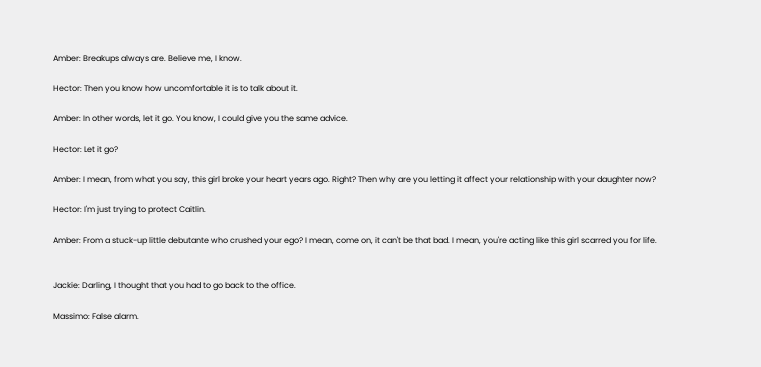Amber: Breakups always are. Believe me, I know.

Hector: Then you know how uncomfortable it is to talk about it.

Amber: In other words, let it go. You know, I could give you the same advice.

Hector: Let it go?

Amber: I mean, from what you say, this girl broke your heart years ago. Right? Then why are you letting it affect your relationship with your daughter now?

Hector: I'm just trying to protect Caitlin.

Amber: From a stuck-up little debutante who crushed your ego? I mean, come on, it can't be that bad. I mean, you're acting like this girl scarred you for life.


Jackie: Darling, I thought that you had to go back to the office.

Massimo: False alarm.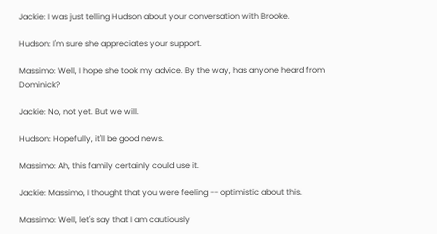Jackie: I was just telling Hudson about your conversation with Brooke.

Hudson: I'm sure she appreciates your support.

Massimo: Well, I hope she took my advice. By the way, has anyone heard from Dominick?

Jackie: No, not yet. But we will.

Hudson: Hopefully, it'll be good news.

Massimo: Ah, this family certainly could use it.

Jackie: Massimo, I thought that you were feeling -- optimistic about this.

Massimo: Well, let's say that I am cautiously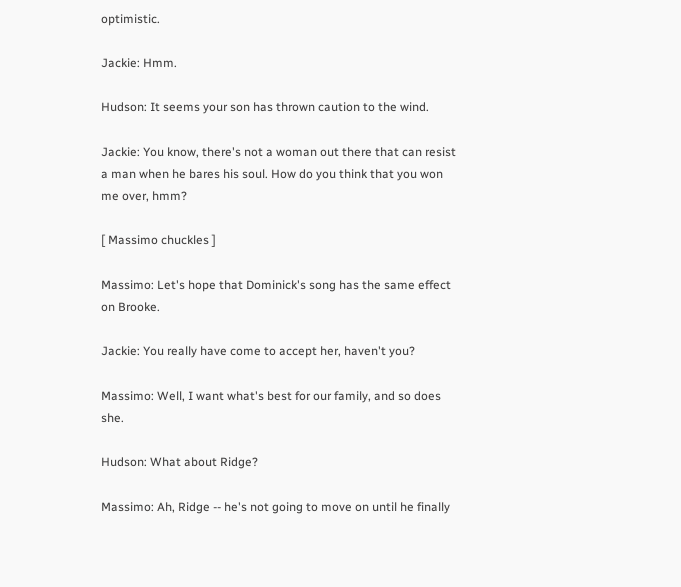optimistic.

Jackie: Hmm.

Hudson: It seems your son has thrown caution to the wind.

Jackie: You know, there's not a woman out there that can resist a man when he bares his soul. How do you think that you won me over, hmm?

[ Massimo chuckles ]

Massimo: Let's hope that Dominick's song has the same effect on Brooke.

Jackie: You really have come to accept her, haven't you?

Massimo: Well, I want what's best for our family, and so does she.

Hudson: What about Ridge?

Massimo: Ah, Ridge -- he's not going to move on until he finally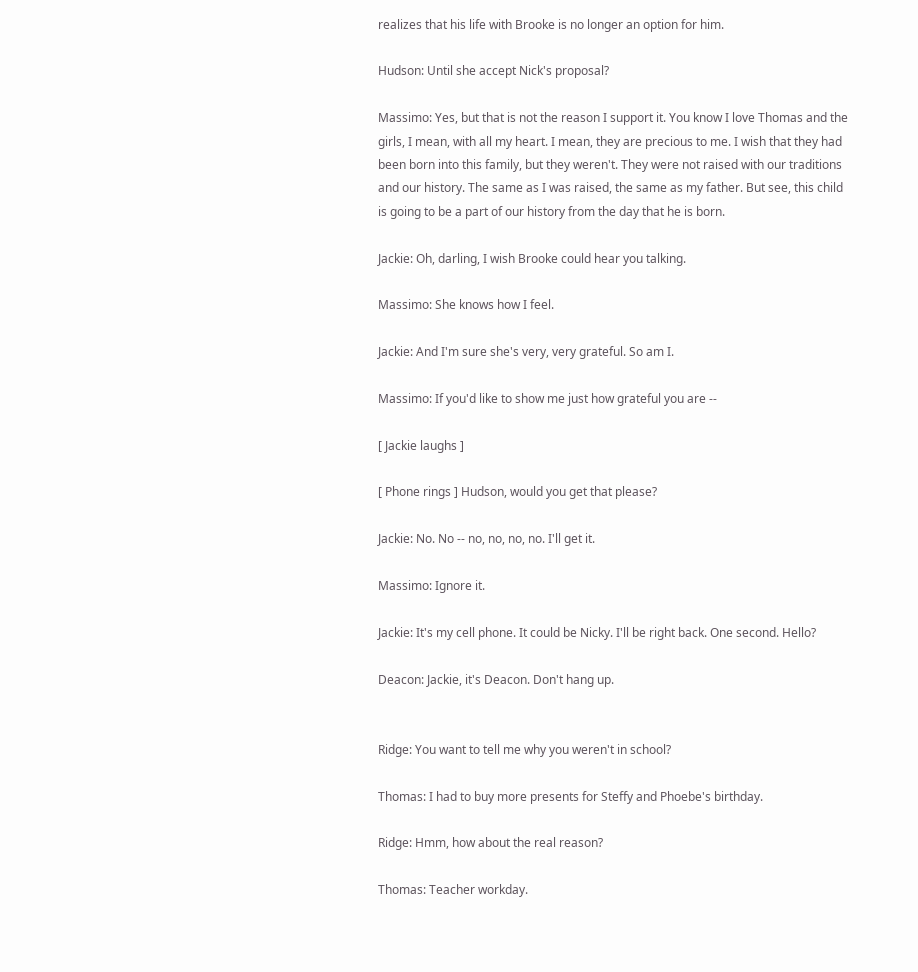realizes that his life with Brooke is no longer an option for him.

Hudson: Until she accept Nick's proposal?

Massimo: Yes, but that is not the reason I support it. You know I love Thomas and the girls, I mean, with all my heart. I mean, they are precious to me. I wish that they had been born into this family, but they weren't. They were not raised with our traditions and our history. The same as I was raised, the same as my father. But see, this child is going to be a part of our history from the day that he is born.

Jackie: Oh, darling, I wish Brooke could hear you talking.

Massimo: She knows how I feel.

Jackie: And I'm sure she's very, very grateful. So am I.

Massimo: If you'd like to show me just how grateful you are --

[ Jackie laughs ]

[ Phone rings ] Hudson, would you get that please?

Jackie: No. No -- no, no, no, no. I'll get it.

Massimo: Ignore it.

Jackie: It's my cell phone. It could be Nicky. I'll be right back. One second. Hello?

Deacon: Jackie, it's Deacon. Don't hang up.


Ridge: You want to tell me why you weren't in school?

Thomas: I had to buy more presents for Steffy and Phoebe's birthday.

Ridge: Hmm, how about the real reason?

Thomas: Teacher workday.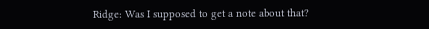Ridge: Was I supposed to get a note about that?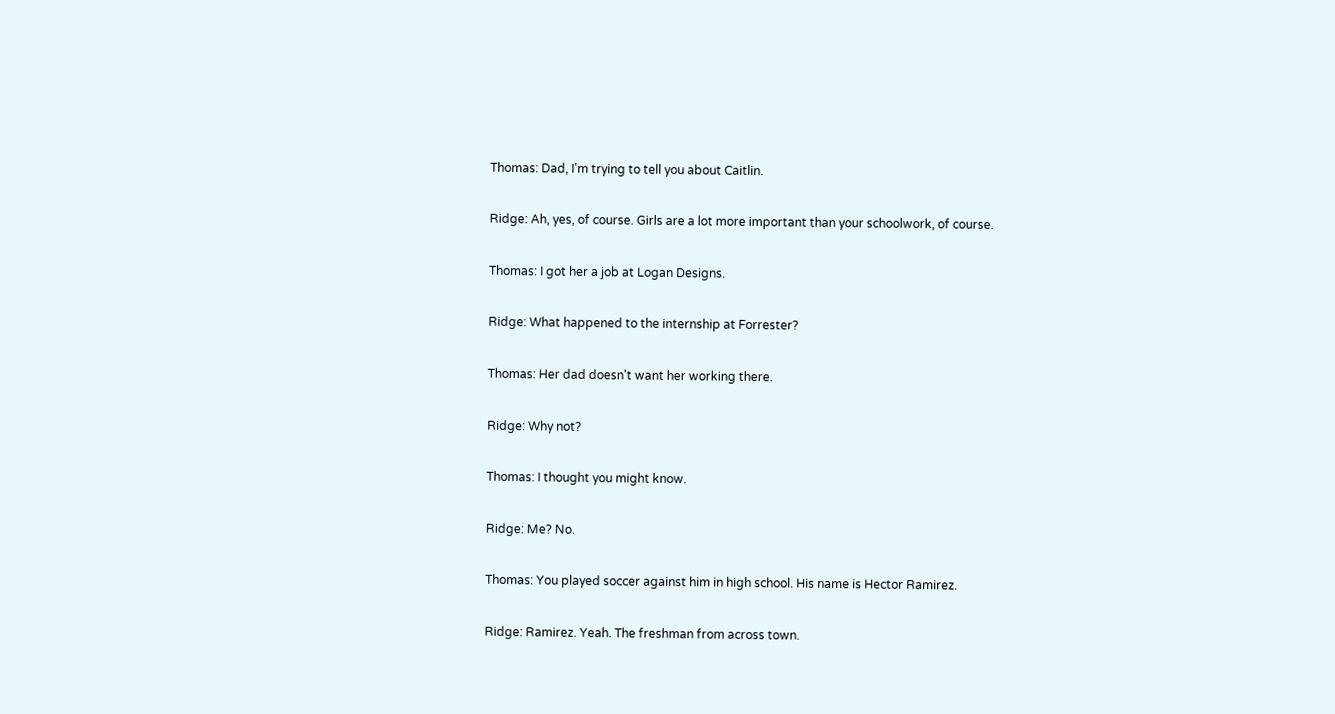Thomas: Dad, I'm trying to tell you about Caitlin.

Ridge: Ah, yes, of course. Girls are a lot more important than your schoolwork, of course.

Thomas: I got her a job at Logan Designs.

Ridge: What happened to the internship at Forrester?

Thomas: Her dad doesn't want her working there.

Ridge: Why not?

Thomas: I thought you might know.

Ridge: Me? No.

Thomas: You played soccer against him in high school. His name is Hector Ramirez.

Ridge: Ramirez. Yeah. The freshman from across town.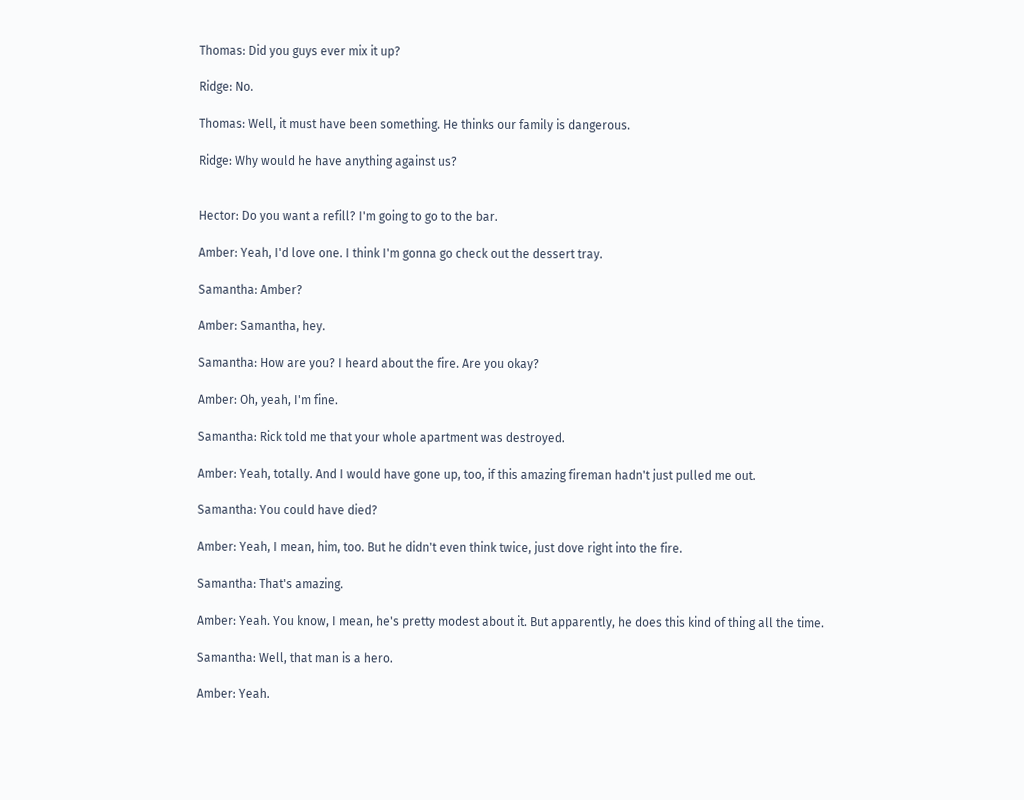Thomas: Did you guys ever mix it up?

Ridge: No.

Thomas: Well, it must have been something. He thinks our family is dangerous.

Ridge: Why would he have anything against us?


Hector: Do you want a refill? I'm going to go to the bar.

Amber: Yeah, I'd love one. I think I'm gonna go check out the dessert tray.

Samantha: Amber?

Amber: Samantha, hey.

Samantha: How are you? I heard about the fire. Are you okay?

Amber: Oh, yeah, I'm fine.

Samantha: Rick told me that your whole apartment was destroyed.

Amber: Yeah, totally. And I would have gone up, too, if this amazing fireman hadn't just pulled me out.

Samantha: You could have died?

Amber: Yeah, I mean, him, too. But he didn't even think twice, just dove right into the fire.

Samantha: That's amazing.

Amber: Yeah. You know, I mean, he's pretty modest about it. But apparently, he does this kind of thing all the time.

Samantha: Well, that man is a hero.

Amber: Yeah.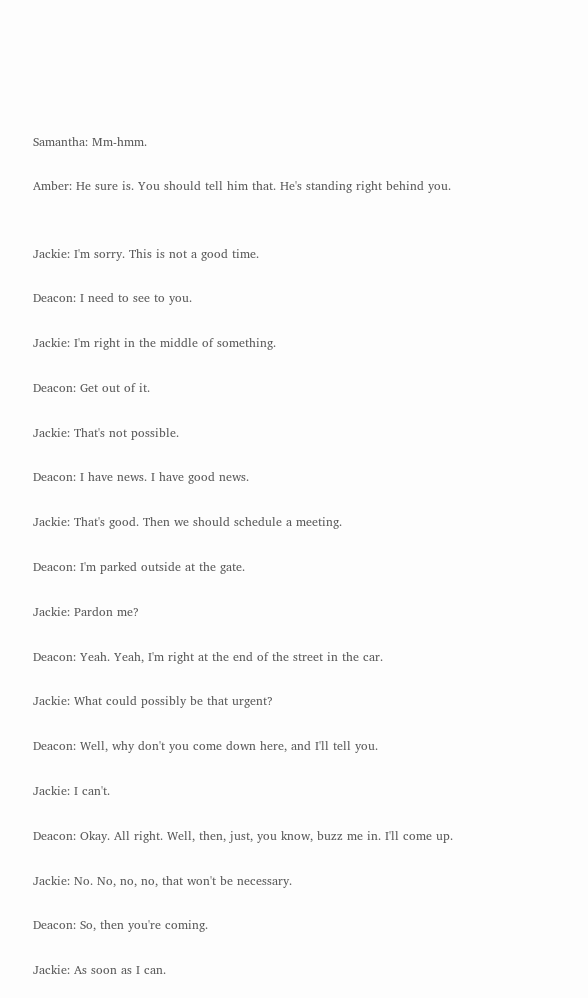Samantha: Mm-hmm.

Amber: He sure is. You should tell him that. He's standing right behind you.


Jackie: I'm sorry. This is not a good time.

Deacon: I need to see to you.

Jackie: I'm right in the middle of something.

Deacon: Get out of it.

Jackie: That's not possible.

Deacon: I have news. I have good news.

Jackie: That's good. Then we should schedule a meeting.

Deacon: I'm parked outside at the gate.

Jackie: Pardon me?

Deacon: Yeah. Yeah, I'm right at the end of the street in the car.

Jackie: What could possibly be that urgent?

Deacon: Well, why don't you come down here, and I'll tell you.

Jackie: I can't.

Deacon: Okay. All right. Well, then, just, you know, buzz me in. I'll come up.

Jackie: No. No, no, no, that won't be necessary.

Deacon: So, then you're coming.

Jackie: As soon as I can.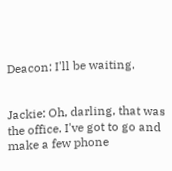Deacon: I'll be waiting.


Jackie: Oh, darling, that was the office. I've got to go and make a few phone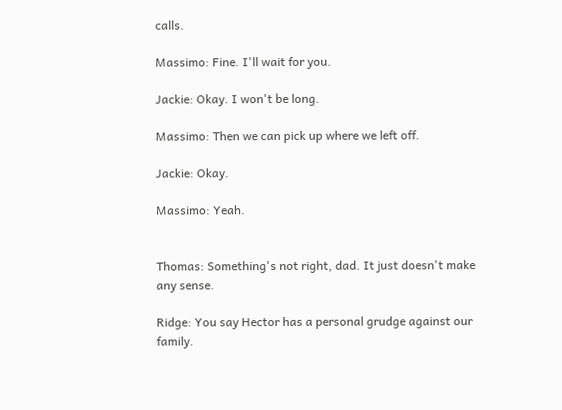calls.

Massimo: Fine. I'll wait for you.

Jackie: Okay. I won't be long.

Massimo: Then we can pick up where we left off.

Jackie: Okay.

Massimo: Yeah.


Thomas: Something's not right, dad. It just doesn't make any sense.

Ridge: You say Hector has a personal grudge against our family.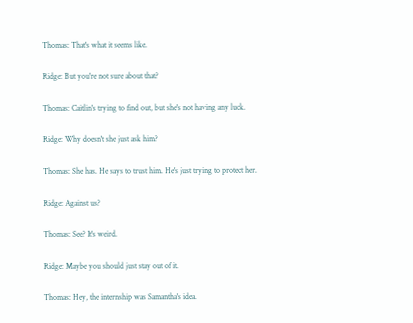Thomas: That's what it seems like.

Ridge: But you're not sure about that?

Thomas: Caitlin's trying to find out, but she's not having any luck.

Ridge: Why doesn't she just ask him?

Thomas: She has. He says to trust him. He's just trying to protect her.

Ridge: Against us?

Thomas: See? It's weird.

Ridge: Maybe you should just stay out of it.

Thomas: Hey, the internship was Samantha's idea.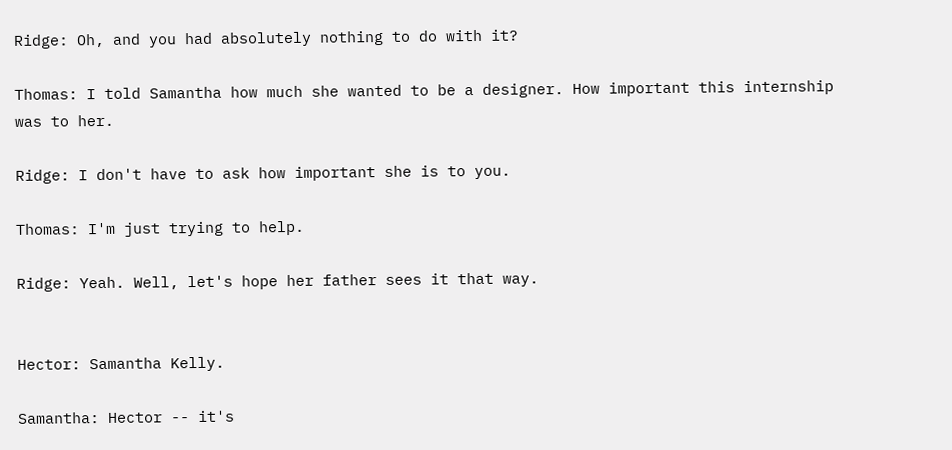Ridge: Oh, and you had absolutely nothing to do with it?

Thomas: I told Samantha how much she wanted to be a designer. How important this internship was to her.

Ridge: I don't have to ask how important she is to you.

Thomas: I'm just trying to help.

Ridge: Yeah. Well, let's hope her father sees it that way.


Hector: Samantha Kelly.

Samantha: Hector -- it's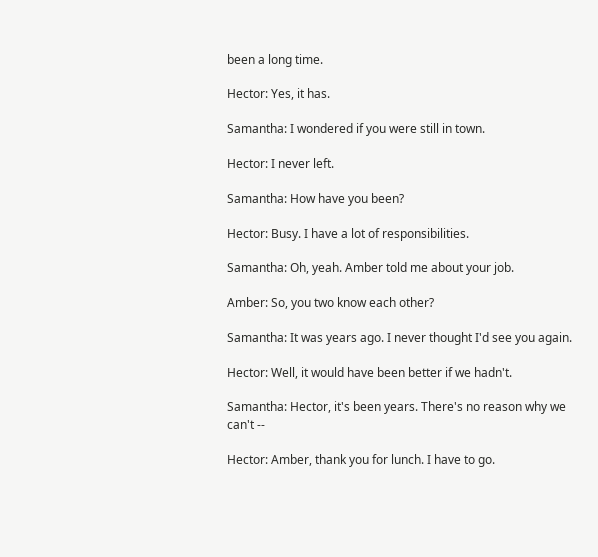been a long time.

Hector: Yes, it has.

Samantha: I wondered if you were still in town.

Hector: I never left.

Samantha: How have you been?

Hector: Busy. I have a lot of responsibilities.

Samantha: Oh, yeah. Amber told me about your job.

Amber: So, you two know each other?

Samantha: It was years ago. I never thought I'd see you again.

Hector: Well, it would have been better if we hadn't.

Samantha: Hector, it's been years. There's no reason why we can't --

Hector: Amber, thank you for lunch. I have to go.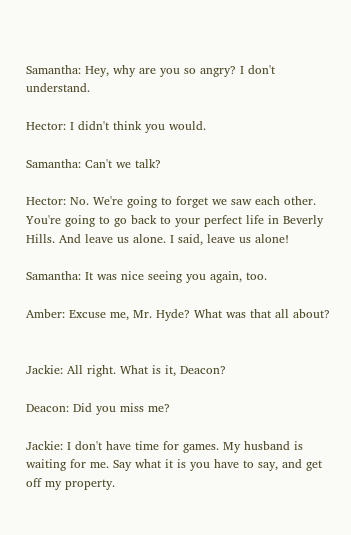Samantha: Hey, why are you so angry? I don't understand.

Hector: I didn't think you would.

Samantha: Can't we talk?

Hector: No. We're going to forget we saw each other. You're going to go back to your perfect life in Beverly Hills. And leave us alone. I said, leave us alone!

Samantha: It was nice seeing you again, too.

Amber: Excuse me, Mr. Hyde? What was that all about?


Jackie: All right. What is it, Deacon?

Deacon: Did you miss me?

Jackie: I don't have time for games. My husband is waiting for me. Say what it is you have to say, and get off my property.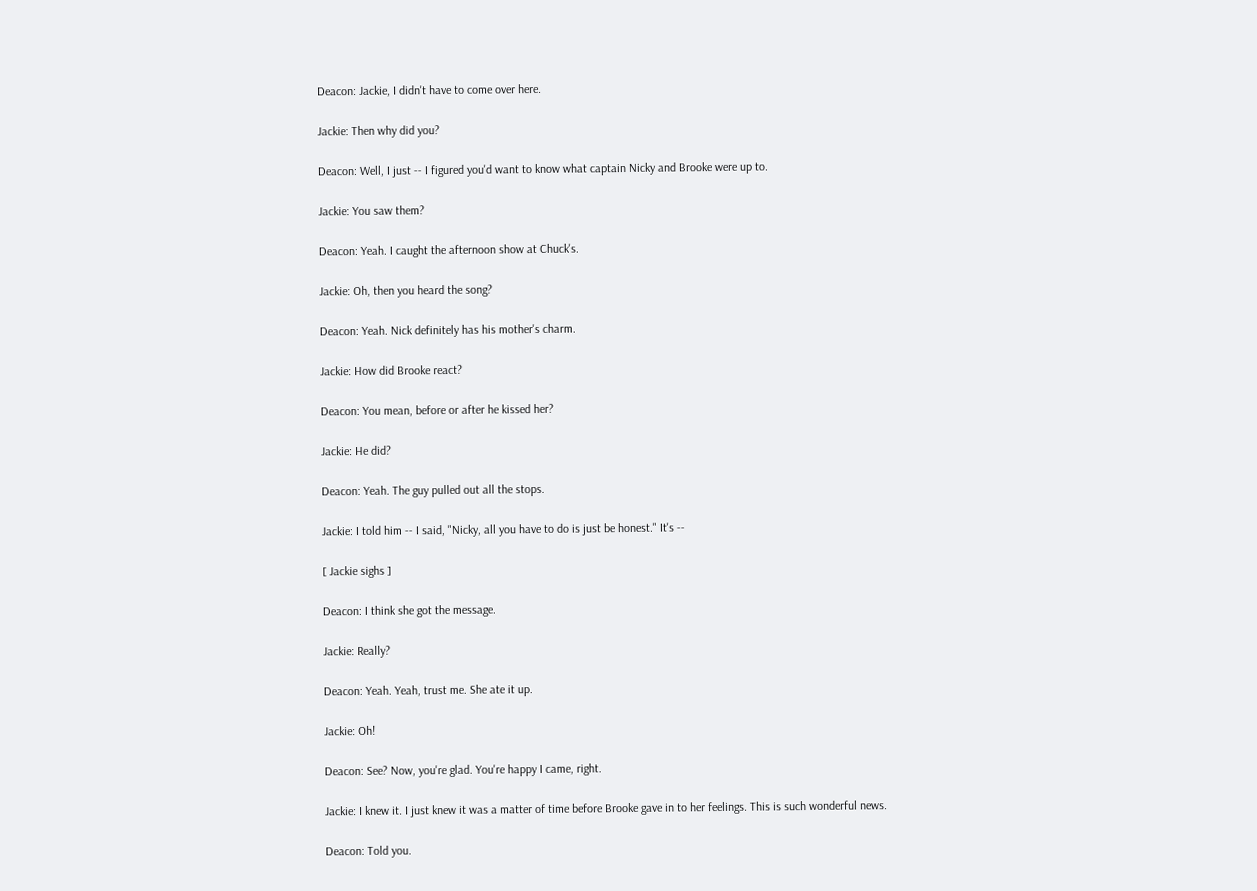Deacon: Jackie, I didn't have to come over here.

Jackie: Then why did you?

Deacon: Well, I just -- I figured you'd want to know what captain Nicky and Brooke were up to.

Jackie: You saw them?

Deacon: Yeah. I caught the afternoon show at Chuck's.

Jackie: Oh, then you heard the song?

Deacon: Yeah. Nick definitely has his mother's charm.

Jackie: How did Brooke react?

Deacon: You mean, before or after he kissed her?

Jackie: He did?

Deacon: Yeah. The guy pulled out all the stops.

Jackie: I told him -- I said, "Nicky, all you have to do is just be honest." It's --

[ Jackie sighs ]

Deacon: I think she got the message.

Jackie: Really?

Deacon: Yeah. Yeah, trust me. She ate it up.

Jackie: Oh!

Deacon: See? Now, you're glad. You're happy I came, right.

Jackie: I knew it. I just knew it was a matter of time before Brooke gave in to her feelings. This is such wonderful news.

Deacon: Told you.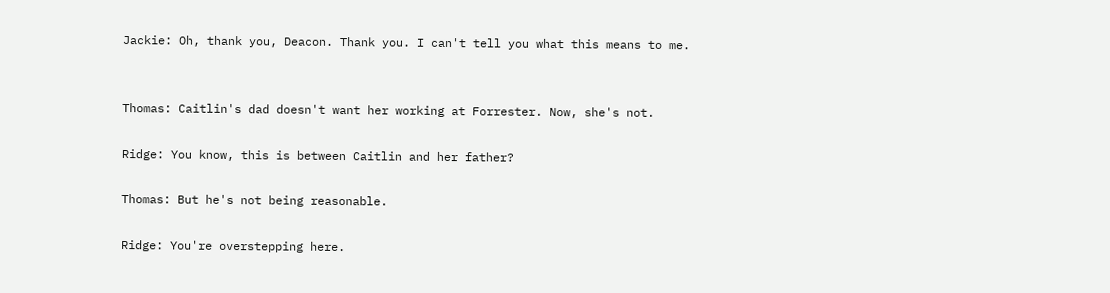Jackie: Oh, thank you, Deacon. Thank you. I can't tell you what this means to me.


Thomas: Caitlin's dad doesn't want her working at Forrester. Now, she's not.

Ridge: You know, this is between Caitlin and her father?

Thomas: But he's not being reasonable.

Ridge: You're overstepping here.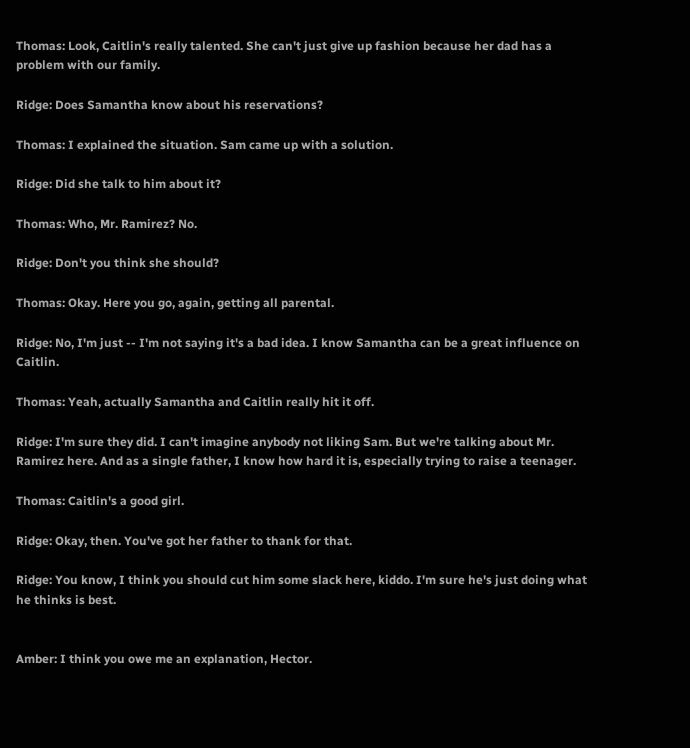Thomas: Look, Caitlin's really talented. She can't just give up fashion because her dad has a problem with our family.

Ridge: Does Samantha know about his reservations?

Thomas: I explained the situation. Sam came up with a solution.

Ridge: Did she talk to him about it?

Thomas: Who, Mr. Ramirez? No.

Ridge: Don't you think she should?

Thomas: Okay. Here you go, again, getting all parental.

Ridge: No, I'm just -- I'm not saying it's a bad idea. I know Samantha can be a great influence on Caitlin.

Thomas: Yeah, actually Samantha and Caitlin really hit it off.

Ridge: I'm sure they did. I can't imagine anybody not liking Sam. But we're talking about Mr. Ramirez here. And as a single father, I know how hard it is, especially trying to raise a teenager.

Thomas: Caitlin's a good girl.

Ridge: Okay, then. You've got her father to thank for that.

Ridge: You know, I think you should cut him some slack here, kiddo. I'm sure he's just doing what he thinks is best.


Amber: I think you owe me an explanation, Hector.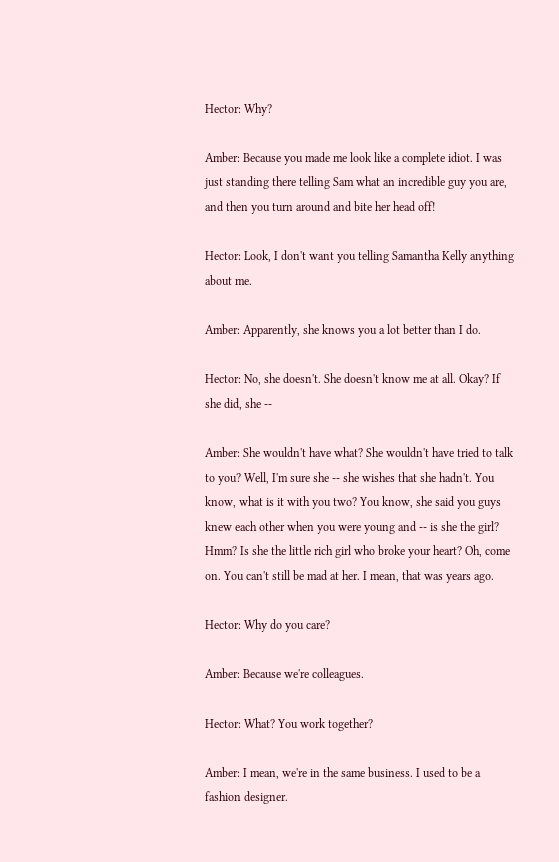Hector: Why?

Amber: Because you made me look like a complete idiot. I was just standing there telling Sam what an incredible guy you are, and then you turn around and bite her head off!

Hector: Look, I don't want you telling Samantha Kelly anything about me.

Amber: Apparently, she knows you a lot better than I do.

Hector: No, she doesn't. She doesn't know me at all. Okay? If she did, she --

Amber: She wouldn't have what? She wouldn't have tried to talk to you? Well, I'm sure she -- she wishes that she hadn't. You know, what is it with you two? You know, she said you guys knew each other when you were young and -- is she the girl? Hmm? Is she the little rich girl who broke your heart? Oh, come on. You can't still be mad at her. I mean, that was years ago.

Hector: Why do you care?

Amber: Because we're colleagues.

Hector: What? You work together?

Amber: I mean, we're in the same business. I used to be a fashion designer.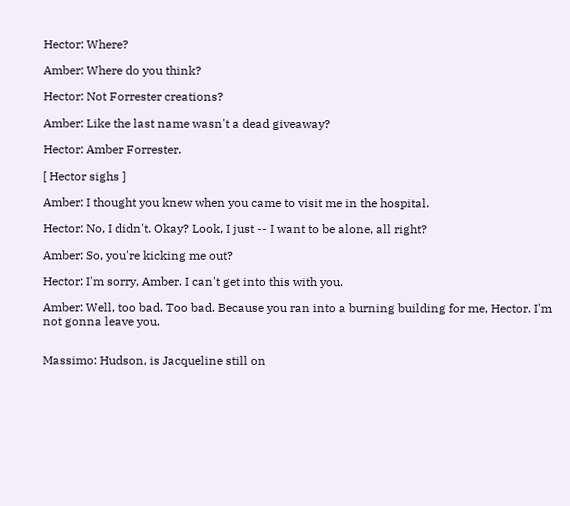Hector: Where?

Amber: Where do you think?

Hector: Not Forrester creations?

Amber: Like the last name wasn't a dead giveaway?

Hector: Amber Forrester.

[ Hector sighs ]

Amber: I thought you knew when you came to visit me in the hospital.

Hector: No, I didn't. Okay? Look, I just -- I want to be alone, all right?

Amber: So, you're kicking me out?

Hector: I'm sorry, Amber. I can't get into this with you.

Amber: Well, too bad. Too bad. Because you ran into a burning building for me, Hector. I'm not gonna leave you.


Massimo: Hudson, is Jacqueline still on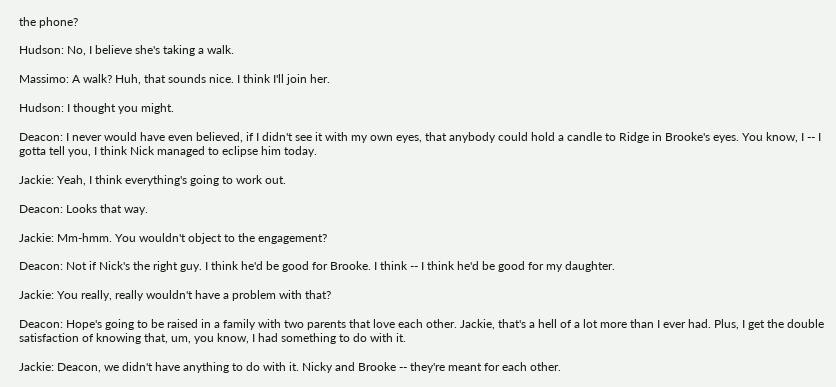the phone?

Hudson: No, I believe she's taking a walk.

Massimo: A walk? Huh, that sounds nice. I think I'll join her.

Hudson: I thought you might.

Deacon: I never would have even believed, if I didn't see it with my own eyes, that anybody could hold a candle to Ridge in Brooke's eyes. You know, I -- I gotta tell you, I think Nick managed to eclipse him today.

Jackie: Yeah, I think everything's going to work out.

Deacon: Looks that way.

Jackie: Mm-hmm. You wouldn't object to the engagement?

Deacon: Not if Nick's the right guy. I think he'd be good for Brooke. I think -- I think he'd be good for my daughter.

Jackie: You really, really wouldn't have a problem with that?

Deacon: Hope's going to be raised in a family with two parents that love each other. Jackie, that's a hell of a lot more than I ever had. Plus, I get the double satisfaction of knowing that, um, you know, I had something to do with it.

Jackie: Deacon, we didn't have anything to do with it. Nicky and Brooke -- they're meant for each other.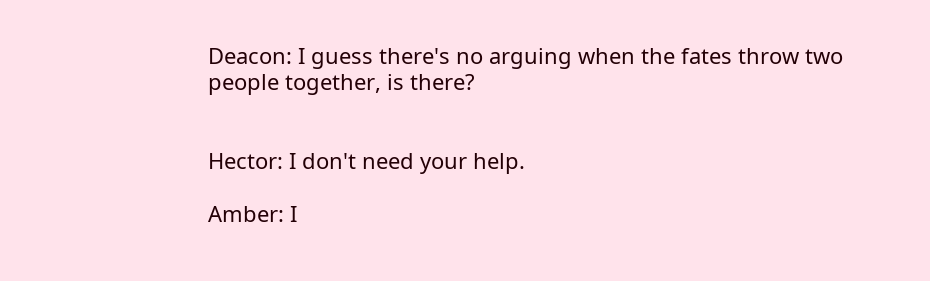Deacon: I guess there's no arguing when the fates throw two people together, is there?


Hector: I don't need your help.

Amber: I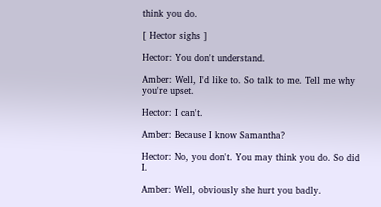think you do.

[ Hector sighs ]

Hector: You don't understand.

Amber: Well, I'd like to. So talk to me. Tell me why you're upset.

Hector: I can't.

Amber: Because I know Samantha?

Hector: No, you don't. You may think you do. So did I.

Amber: Well, obviously she hurt you badly.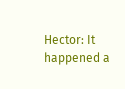Hector: It happened a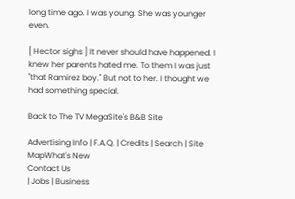long time ago. I was young. She was younger even.

[ Hector sighs ] It never should have happened. I knew her parents hated me. To them I was just "that Ramirez boy." But not to her. I thought we had something special.

Back to The TV MegaSite's B&B Site

Advertising Info | F.A.Q. | Credits | Search | Site MapWhat's New
Contact Us
| Jobs | Business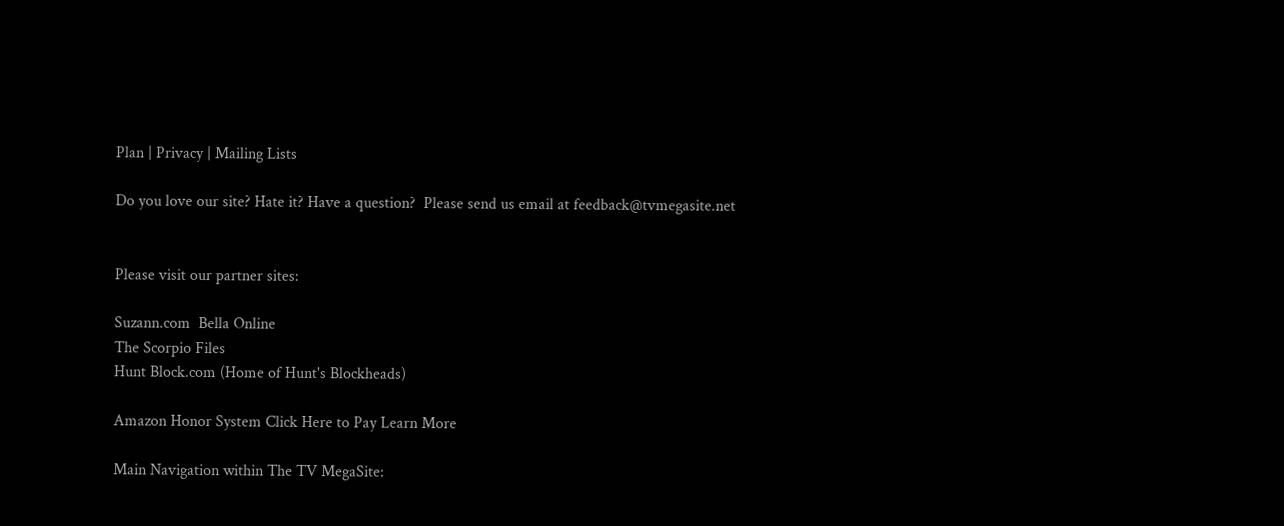Plan | Privacy | Mailing Lists

Do you love our site? Hate it? Have a question?  Please send us email at feedback@tvmegasite.net


Please visit our partner sites:

Suzann.com  Bella Online
The Scorpio Files
Hunt Block.com (Home of Hunt's Blockheads)

Amazon Honor System Click Here to Pay Learn More

Main Navigation within The TV MegaSite: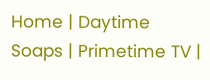Home | Daytime Soaps | Primetime TV |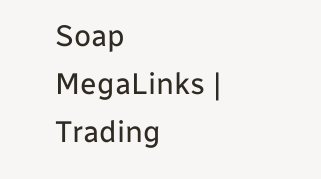Soap MegaLinks | Trading